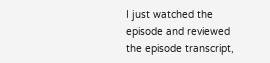I just watched the episode and reviewed the episode transcript,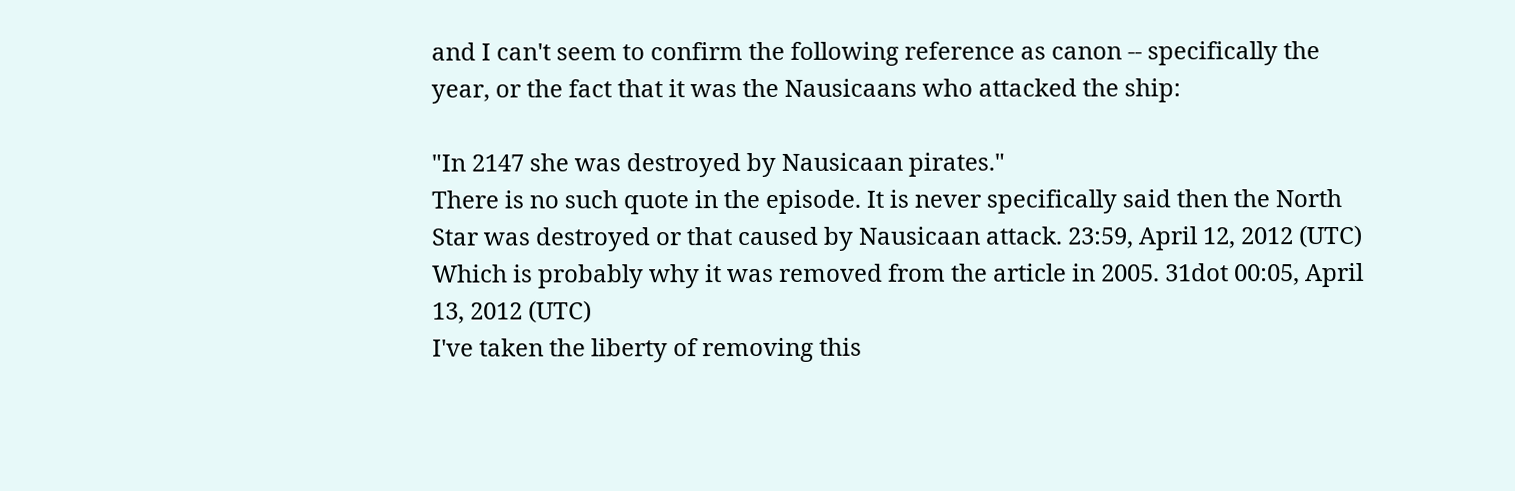and I can't seem to confirm the following reference as canon -- specifically the year, or the fact that it was the Nausicaans who attacked the ship:

"In 2147 she was destroyed by Nausicaan pirates."
There is no such quote in the episode. It is never specifically said then the North Star was destroyed or that caused by Nausicaan attack. 23:59, April 12, 2012 (UTC)
Which is probably why it was removed from the article in 2005. 31dot 00:05, April 13, 2012 (UTC)
I've taken the liberty of removing this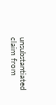unsubstantiated claim from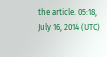the article. 05:18, July 16, 2014 (UTC)